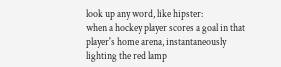look up any word, like hipster:
when a hockey player scores a goal in that player's home arena, instantaneously lighting the red lamp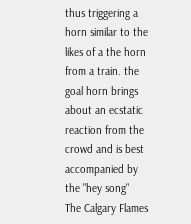thus triggering a horn similar to the likes of a the horn from a train. the goal horn brings about an ecstatic reaction from the crowd and is best accompanied by the "hey song"
The Calgary Flames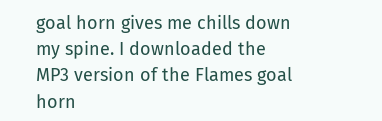goal horn gives me chills down my spine. I downloaded the MP3 version of the Flames goal horn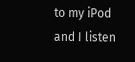to my iPod and I listen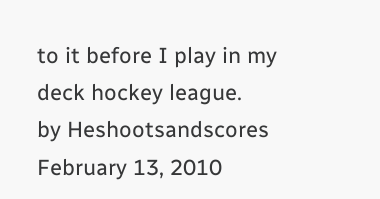to it before I play in my deck hockey league.
by Heshootsandscores February 13, 2010